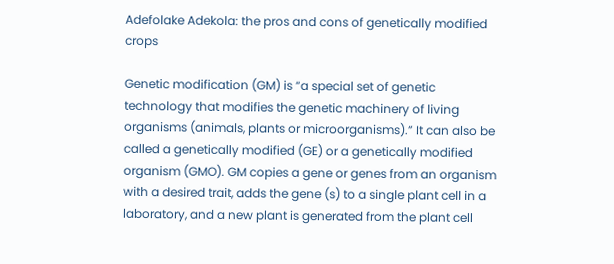Adefolake Adekola: the pros and cons of genetically modified crops

Genetic modification (GM) is “a special set of genetic technology that modifies the genetic machinery of living organisms (animals, plants or microorganisms).” It can also be called a genetically modified (GE) or a genetically modified organism (GMO). GM copies a gene or genes from an organism with a desired trait, adds the gene (s) to a single plant cell in a laboratory, and a new plant is generated from the plant cell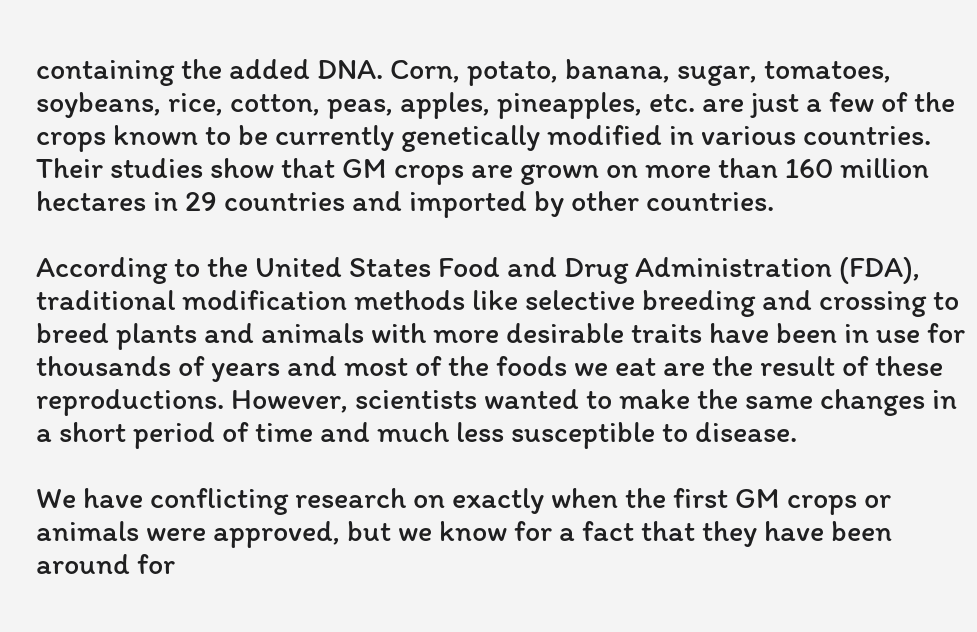containing the added DNA. Corn, potato, banana, sugar, tomatoes, soybeans, rice, cotton, peas, apples, pineapples, etc. are just a few of the crops known to be currently genetically modified in various countries. Their studies show that GM crops are grown on more than 160 million hectares in 29 countries and imported by other countries.

According to the United States Food and Drug Administration (FDA), traditional modification methods like selective breeding and crossing to breed plants and animals with more desirable traits have been in use for thousands of years and most of the foods we eat are the result of these reproductions. However, scientists wanted to make the same changes in a short period of time and much less susceptible to disease.

We have conflicting research on exactly when the first GM crops or animals were approved, but we know for a fact that they have been around for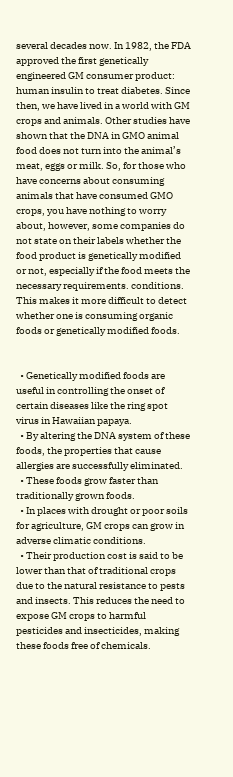several decades now. In 1982, the FDA approved the first genetically engineered GM consumer product: human insulin to treat diabetes. Since then, we have lived in a world with GM crops and animals. Other studies have shown that the DNA in GMO animal food does not turn into the animal’s meat, eggs or milk. So, for those who have concerns about consuming animals that have consumed GMO crops, you have nothing to worry about, however, some companies do not state on their labels whether the food product is genetically modified or not, especially if the food meets the necessary requirements. conditions. This makes it more difficult to detect whether one is consuming organic foods or genetically modified foods.


  • Genetically modified foods are useful in controlling the onset of certain diseases like the ring spot virus in Hawaiian papaya.
  • By altering the DNA system of these foods, the properties that cause allergies are successfully eliminated.
  • These foods grow faster than traditionally grown foods.
  • In places with drought or poor soils for agriculture, GM crops can grow in adverse climatic conditions.
  • Their production cost is said to be lower than that of traditional crops due to the natural resistance to pests and insects. This reduces the need to expose GM crops to harmful pesticides and insecticides, making these foods free of chemicals.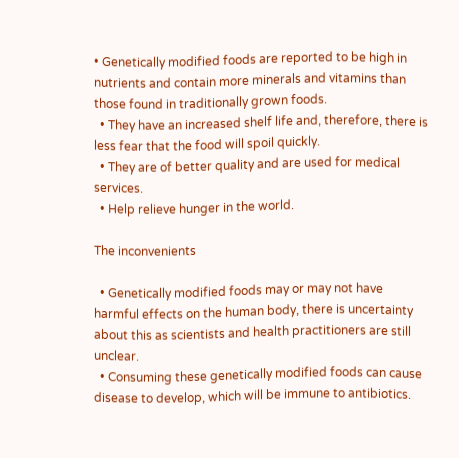• Genetically modified foods are reported to be high in nutrients and contain more minerals and vitamins than those found in traditionally grown foods.
  • They have an increased shelf life and, therefore, there is less fear that the food will spoil quickly.
  • They are of better quality and are used for medical services.
  • Help relieve hunger in the world.

The inconvenients

  • Genetically modified foods may or may not have harmful effects on the human body, there is uncertainty about this as scientists and health practitioners are still unclear.
  • Consuming these genetically modified foods can cause disease to develop, which will be immune to antibiotics.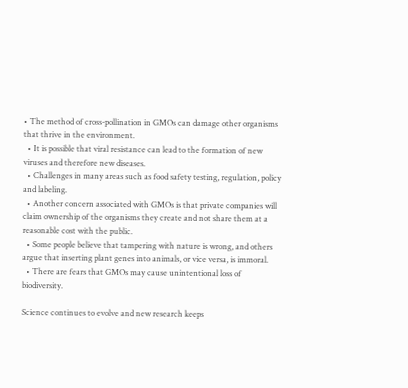• The method of cross-pollination in GMOs can damage other organisms that thrive in the environment.
  • It is possible that viral resistance can lead to the formation of new viruses and therefore new diseases.
  • Challenges in many areas such as food safety testing, regulation, policy and labeling.
  • Another concern associated with GMOs is that private companies will claim ownership of the organisms they create and not share them at a reasonable cost with the public.
  • Some people believe that tampering with nature is wrong, and others argue that inserting plant genes into animals, or vice versa, is immoral.
  • There are fears that GMOs may cause unintentional loss of biodiversity.

Science continues to evolve and new research keeps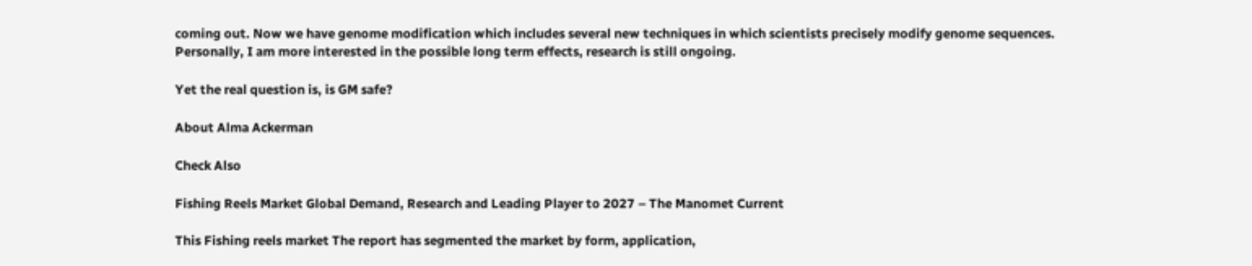coming out. Now we have genome modification which includes several new techniques in which scientists precisely modify genome sequences. Personally, I am more interested in the possible long term effects, research is still ongoing.

Yet the real question is, is GM safe?

About Alma Ackerman

Check Also

Fishing Reels Market Global Demand, Research and Leading Player to 2027 – The Manomet Current

This Fishing reels market The report has segmented the market by form, application,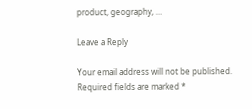product, geography, …

Leave a Reply

Your email address will not be published. Required fields are marked *